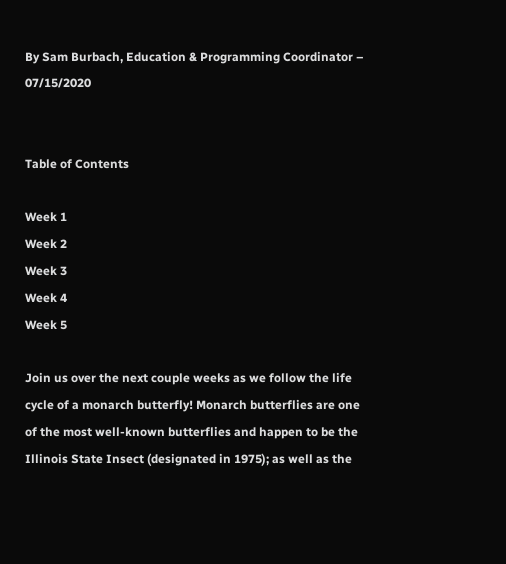By Sam Burbach, Education & Programming Coordinator – 07/15/2020


Table of Contents

Week 1
Week 2
Week 3
Week 4
Week 5

Join us over the next couple weeks as we follow the life cycle of a monarch butterfly! Monarch butterflies are one of the most well-known butterflies and happen to be the Illinois State Insect (designated in 1975); as well as the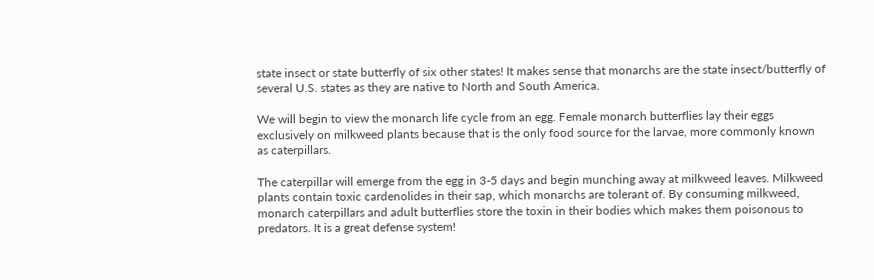state insect or state butterfly of six other states! It makes sense that monarchs are the state insect/butterfly of several U.S. states as they are native to North and South America.

We will begin to view the monarch life cycle from an egg. Female monarch butterflies lay their eggs exclusively on milkweed plants because that is the only food source for the larvae, more commonly known as caterpillars.

The caterpillar will emerge from the egg in 3-5 days and begin munching away at milkweed leaves. Milkweed plants contain toxic cardenolides in their sap, which monarchs are tolerant of. By consuming milkweed, monarch caterpillars and adult butterflies store the toxin in their bodies which makes them poisonous to predators. It is a great defense system!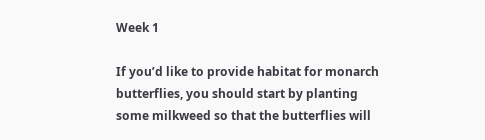Week 1

If you’d like to provide habitat for monarch butterflies, you should start by planting some milkweed so that the butterflies will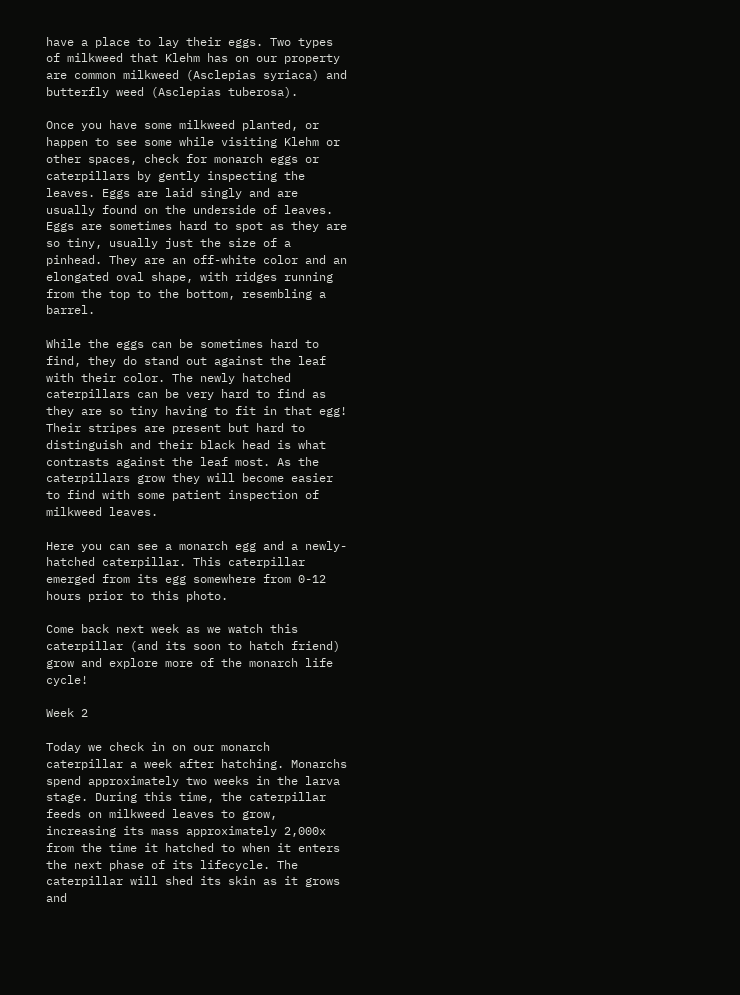have a place to lay their eggs. Two types of milkweed that Klehm has on our property are common milkweed (Asclepias syriaca) and butterfly weed (Asclepias tuberosa).

Once you have some milkweed planted, or happen to see some while visiting Klehm or other spaces, check for monarch eggs or caterpillars by gently inspecting the leaves. Eggs are laid singly and are usually found on the underside of leaves. Eggs are sometimes hard to spot as they are so tiny, usually just the size of a pinhead. They are an off-white color and an elongated oval shape, with ridges running from the top to the bottom, resembling a barrel.

While the eggs can be sometimes hard to find, they do stand out against the leaf with their color. The newly hatched caterpillars can be very hard to find as they are so tiny having to fit in that egg! Their stripes are present but hard to distinguish and their black head is what contrasts against the leaf most. As the caterpillars grow they will become easier to find with some patient inspection of milkweed leaves.

Here you can see a monarch egg and a newly-hatched caterpillar. This caterpillar emerged from its egg somewhere from 0-12 hours prior to this photo.

Come back next week as we watch this caterpillar (and its soon to hatch friend) grow and explore more of the monarch life cycle!

Week 2

Today we check in on our monarch caterpillar a week after hatching. Monarchs spend approximately two weeks in the larva stage. During this time, the caterpillar feeds on milkweed leaves to grow, increasing its mass approximately 2,000x from the time it hatched to when it enters the next phase of its lifecycle. The caterpillar will shed its skin as it grows and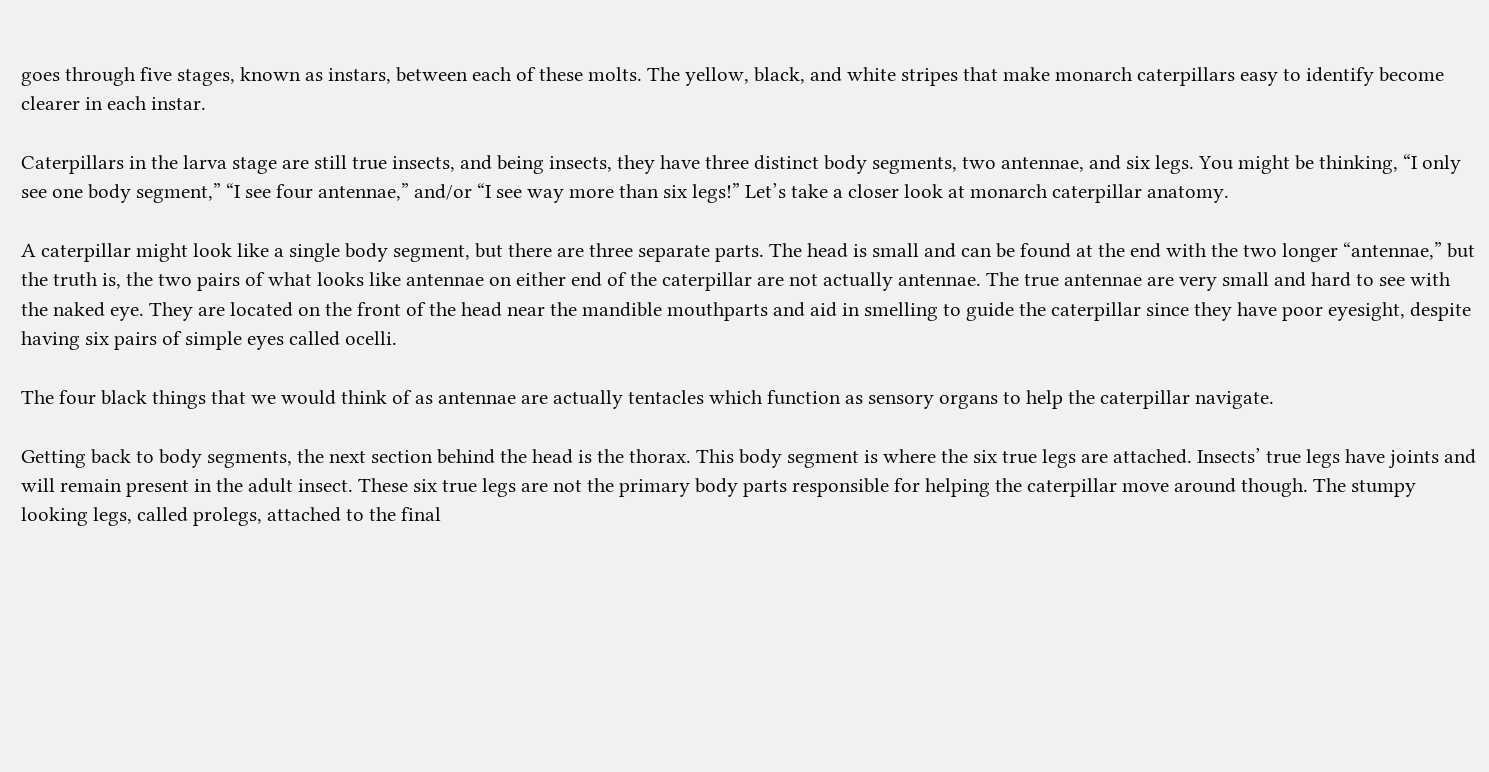goes through five stages, known as instars, between each of these molts. The yellow, black, and white stripes that make monarch caterpillars easy to identify become clearer in each instar.

Caterpillars in the larva stage are still true insects, and being insects, they have three distinct body segments, two antennae, and six legs. You might be thinking, “I only see one body segment,” “I see four antennae,” and/or “I see way more than six legs!” Let’s take a closer look at monarch caterpillar anatomy.

A caterpillar might look like a single body segment, but there are three separate parts. The head is small and can be found at the end with the two longer “antennae,” but the truth is, the two pairs of what looks like antennae on either end of the caterpillar are not actually antennae. The true antennae are very small and hard to see with the naked eye. They are located on the front of the head near the mandible mouthparts and aid in smelling to guide the caterpillar since they have poor eyesight, despite having six pairs of simple eyes called ocelli.

The four black things that we would think of as antennae are actually tentacles which function as sensory organs to help the caterpillar navigate.

Getting back to body segments, the next section behind the head is the thorax. This body segment is where the six true legs are attached. Insects’ true legs have joints and will remain present in the adult insect. These six true legs are not the primary body parts responsible for helping the caterpillar move around though. The stumpy looking legs, called prolegs, attached to the final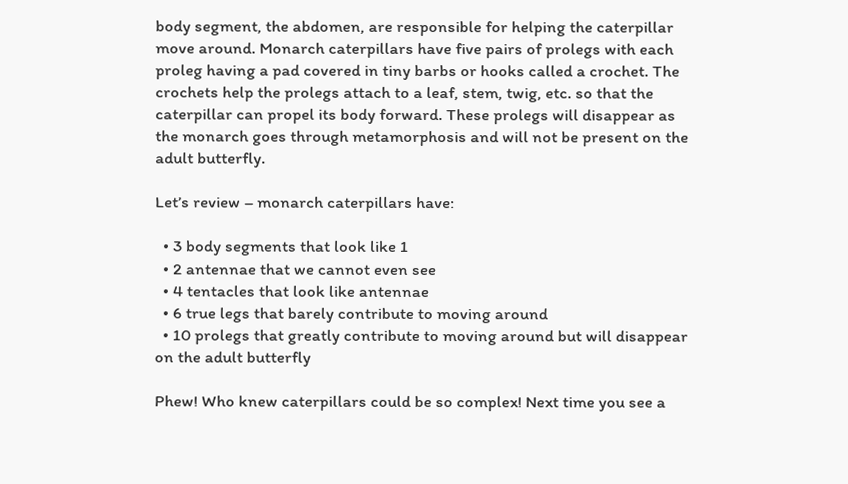body segment, the abdomen, are responsible for helping the caterpillar move around. Monarch caterpillars have five pairs of prolegs with each proleg having a pad covered in tiny barbs or hooks called a crochet. The crochets help the prolegs attach to a leaf, stem, twig, etc. so that the caterpillar can propel its body forward. These prolegs will disappear as the monarch goes through metamorphosis and will not be present on the adult butterfly.

Let’s review – monarch caterpillars have:

  • 3 body segments that look like 1
  • 2 antennae that we cannot even see
  • 4 tentacles that look like antennae
  • 6 true legs that barely contribute to moving around
  • 10 prolegs that greatly contribute to moving around but will disappear on the adult butterfly

Phew! Who knew caterpillars could be so complex! Next time you see a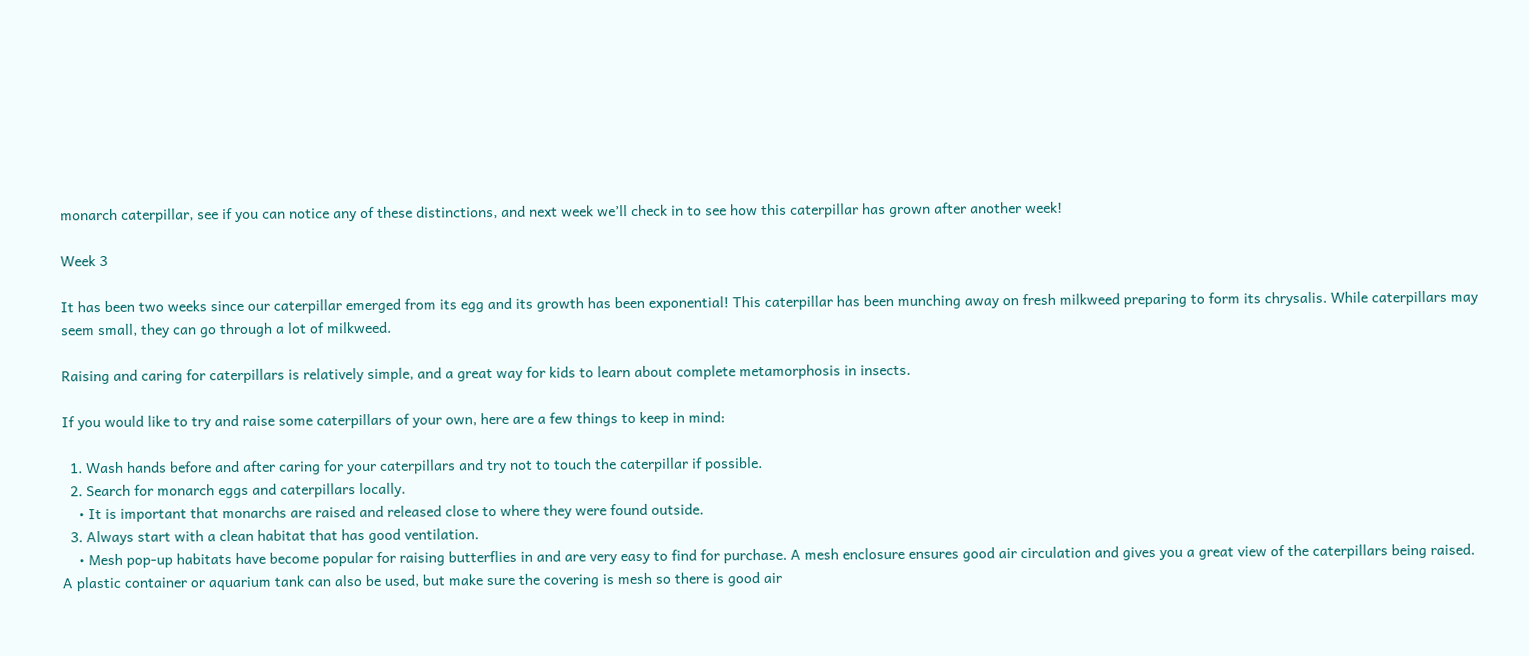monarch caterpillar, see if you can notice any of these distinctions, and next week we’ll check in to see how this caterpillar has grown after another week!

Week 3

It has been two weeks since our caterpillar emerged from its egg and its growth has been exponential! This caterpillar has been munching away on fresh milkweed preparing to form its chrysalis. While caterpillars may seem small, they can go through a lot of milkweed.

Raising and caring for caterpillars is relatively simple, and a great way for kids to learn about complete metamorphosis in insects.

If you would like to try and raise some caterpillars of your own, here are a few things to keep in mind:

  1. Wash hands before and after caring for your caterpillars and try not to touch the caterpillar if possible.
  2. Search for monarch eggs and caterpillars locally.
    • It is important that monarchs are raised and released close to where they were found outside.
  3. Always start with a clean habitat that has good ventilation.
    • Mesh pop-up habitats have become popular for raising butterflies in and are very easy to find for purchase. A mesh enclosure ensures good air circulation and gives you a great view of the caterpillars being raised. A plastic container or aquarium tank can also be used, but make sure the covering is mesh so there is good air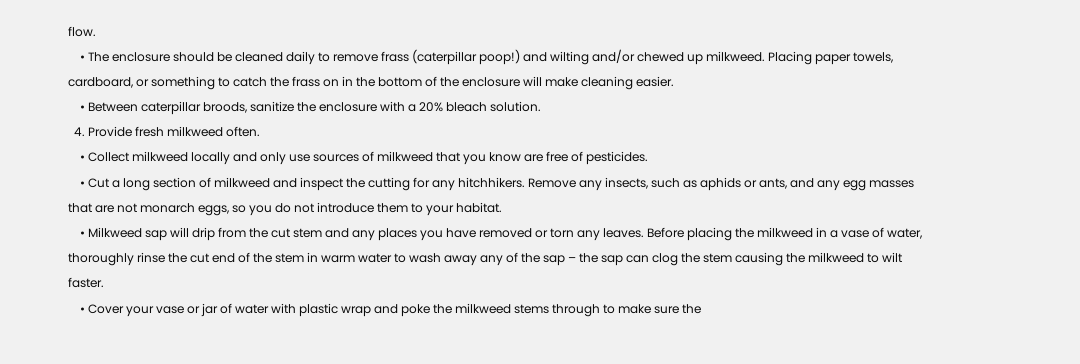flow.
    • The enclosure should be cleaned daily to remove frass (caterpillar poop!) and wilting and/or chewed up milkweed. Placing paper towels, cardboard, or something to catch the frass on in the bottom of the enclosure will make cleaning easier.
    • Between caterpillar broods, sanitize the enclosure with a 20% bleach solution.
  4. Provide fresh milkweed often.
    • Collect milkweed locally and only use sources of milkweed that you know are free of pesticides.
    • Cut a long section of milkweed and inspect the cutting for any hitchhikers. Remove any insects, such as aphids or ants, and any egg masses that are not monarch eggs, so you do not introduce them to your habitat.
    • Milkweed sap will drip from the cut stem and any places you have removed or torn any leaves. Before placing the milkweed in a vase of water, thoroughly rinse the cut end of the stem in warm water to wash away any of the sap – the sap can clog the stem causing the milkweed to wilt faster.
    • Cover your vase or jar of water with plastic wrap and poke the milkweed stems through to make sure the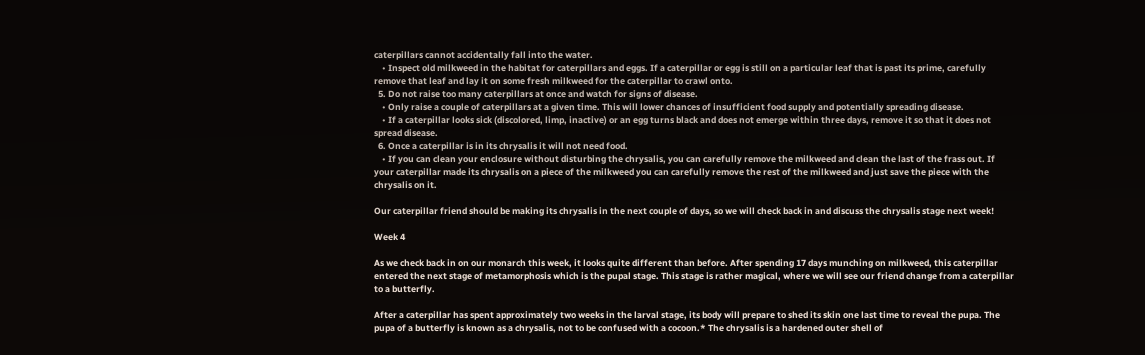caterpillars cannot accidentally fall into the water.
    • Inspect old milkweed in the habitat for caterpillars and eggs. If a caterpillar or egg is still on a particular leaf that is past its prime, carefully remove that leaf and lay it on some fresh milkweed for the caterpillar to crawl onto.
  5. Do not raise too many caterpillars at once and watch for signs of disease.
    • Only raise a couple of caterpillars at a given time. This will lower chances of insufficient food supply and potentially spreading disease.
    • If a caterpillar looks sick (discolored, limp, inactive) or an egg turns black and does not emerge within three days, remove it so that it does not spread disease.
  6. Once a caterpillar is in its chrysalis it will not need food.
    • If you can clean your enclosure without disturbing the chrysalis, you can carefully remove the milkweed and clean the last of the frass out. If your caterpillar made its chrysalis on a piece of the milkweed you can carefully remove the rest of the milkweed and just save the piece with the chrysalis on it.

Our caterpillar friend should be making its chrysalis in the next couple of days, so we will check back in and discuss the chrysalis stage next week!

Week 4

As we check back in on our monarch this week, it looks quite different than before. After spending 17 days munching on milkweed, this caterpillar entered the next stage of metamorphosis which is the pupal stage. This stage is rather magical, where we will see our friend change from a caterpillar to a butterfly.

After a caterpillar has spent approximately two weeks in the larval stage, its body will prepare to shed its skin one last time to reveal the pupa. The pupa of a butterfly is known as a chrysalis, not to be confused with a cocoon.* The chrysalis is a hardened outer shell of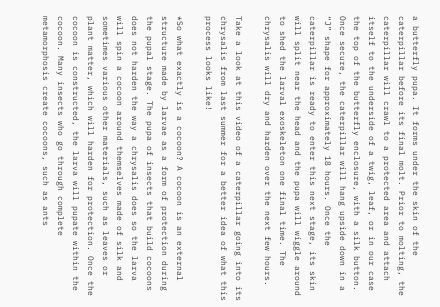a butterfly pupa. It forms under the skin of the caterpillar before its final molt. Prior to molting, the caterpillar will crawl to a protected area and attach itself to the underside of a twig, leaf, or in our case the top of the butterfly enclosure, with a silk button. Once secure, the caterpillar will hang upside down in a “J” shape for approximately 18 hours. Once the caterpillar is ready to enter this next stage, its skin will split near the head and the pupa will wiggle around to shed the larval exoskeleton one final time. The chrysalis will dry and harden over the next few hours.

Take a look at this video of a caterpillar going into its chrysalis from last summer for a better idea of what this process looks like!

*So what exactly is a cocoon? A cocoon is an external structure made by larvae as a form of protection during the pupal stage. The pupa of insects that build cocoons does not harden the way a chrysalis does so the larva will spin a cocoon around themselves made of silk and sometimes various other materials, such as leaves or plant matter, which will harden for protection. Once the cocoon is constructed, the larva will pupate within the cocoon. Many insects who go through complete metamorphosis create cocoons, such as ants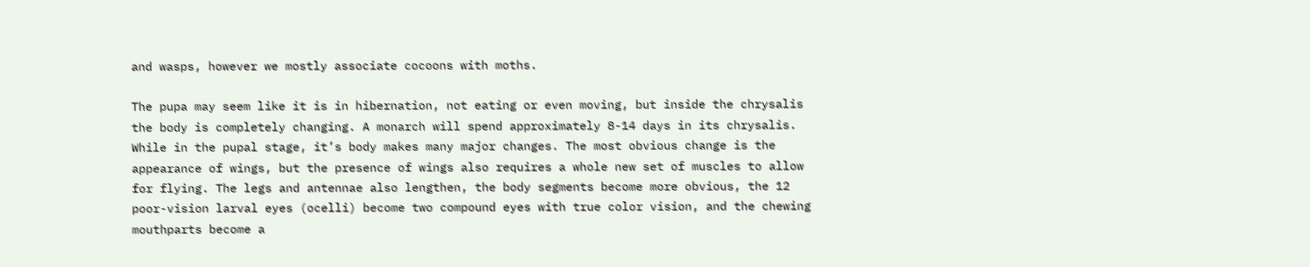and wasps, however we mostly associate cocoons with moths.

The pupa may seem like it is in hibernation, not eating or even moving, but inside the chrysalis the body is completely changing. A monarch will spend approximately 8-14 days in its chrysalis. While in the pupal stage, it’s body makes many major changes. The most obvious change is the appearance of wings, but the presence of wings also requires a whole new set of muscles to allow for flying. The legs and antennae also lengthen, the body segments become more obvious, the 12 poor-vision larval eyes (ocelli) become two compound eyes with true color vision, and the chewing mouthparts become a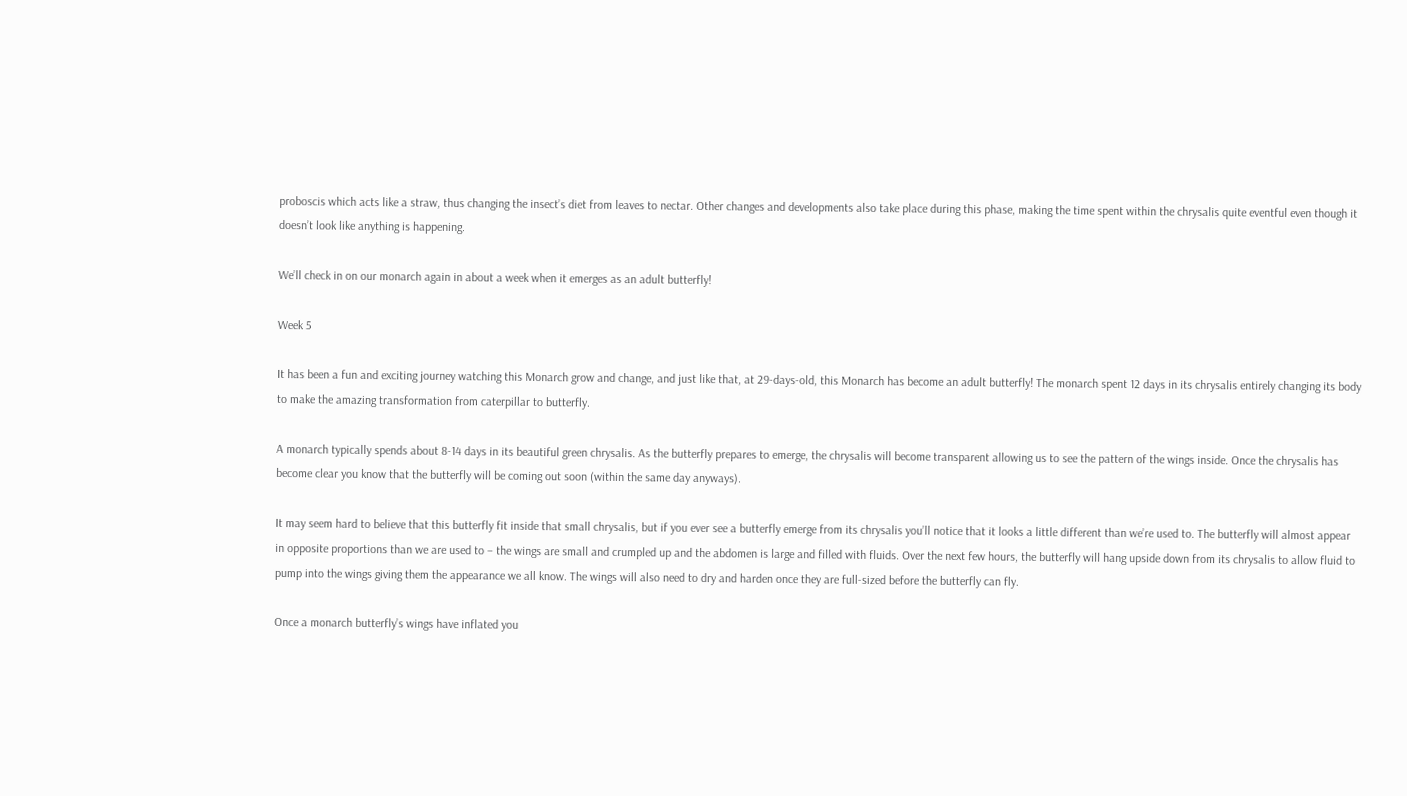proboscis which acts like a straw, thus changing the insect’s diet from leaves to nectar. Other changes and developments also take place during this phase, making the time spent within the chrysalis quite eventful even though it doesn’t look like anything is happening.

We’ll check in on our monarch again in about a week when it emerges as an adult butterfly!

Week 5

It has been a fun and exciting journey watching this Monarch grow and change, and just like that, at 29-days-old, this Monarch has become an adult butterfly! The monarch spent 12 days in its chrysalis entirely changing its body to make the amazing transformation from caterpillar to butterfly.

A monarch typically spends about 8-14 days in its beautiful green chrysalis. As the butterfly prepares to emerge, the chrysalis will become transparent allowing us to see the pattern of the wings inside. Once the chrysalis has become clear you know that the butterfly will be coming out soon (within the same day anyways).

It may seem hard to believe that this butterfly fit inside that small chrysalis, but if you ever see a butterfly emerge from its chrysalis you’ll notice that it looks a little different than we’re used to. The butterfly will almost appear in opposite proportions than we are used to – the wings are small and crumpled up and the abdomen is large and filled with fluids. Over the next few hours, the butterfly will hang upside down from its chrysalis to allow fluid to pump into the wings giving them the appearance we all know. The wings will also need to dry and harden once they are full-sized before the butterfly can fly.

Once a monarch butterfly’s wings have inflated you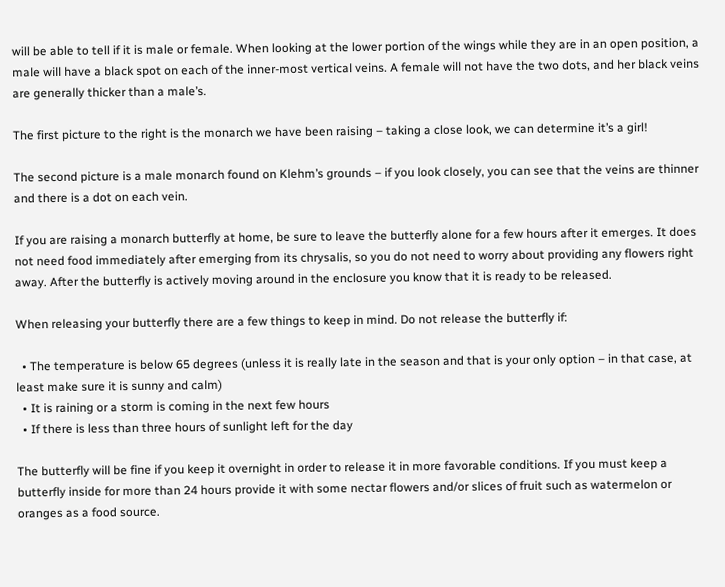will be able to tell if it is male or female. When looking at the lower portion of the wings while they are in an open position, a male will have a black spot on each of the inner-most vertical veins. A female will not have the two dots, and her black veins are generally thicker than a male’s.

The first picture to the right is the monarch we have been raising – taking a close look, we can determine it’s a girl!

The second picture is a male monarch found on Klehm’s grounds – if you look closely, you can see that the veins are thinner and there is a dot on each vein.

If you are raising a monarch butterfly at home, be sure to leave the butterfly alone for a few hours after it emerges. It does not need food immediately after emerging from its chrysalis, so you do not need to worry about providing any flowers right away. After the butterfly is actively moving around in the enclosure you know that it is ready to be released.

When releasing your butterfly there are a few things to keep in mind. Do not release the butterfly if:

  • The temperature is below 65 degrees (unless it is really late in the season and that is your only option – in that case, at least make sure it is sunny and calm)
  • It is raining or a storm is coming in the next few hours
  • If there is less than three hours of sunlight left for the day

The butterfly will be fine if you keep it overnight in order to release it in more favorable conditions. If you must keep a butterfly inside for more than 24 hours provide it with some nectar flowers and/or slices of fruit such as watermelon or oranges as a food source.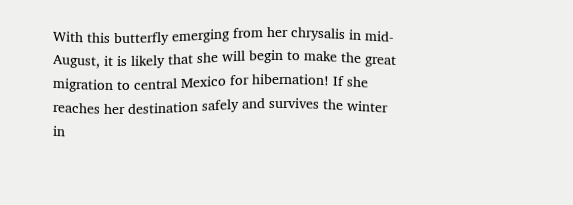With this butterfly emerging from her chrysalis in mid-August, it is likely that she will begin to make the great migration to central Mexico for hibernation! If she reaches her destination safely and survives the winter in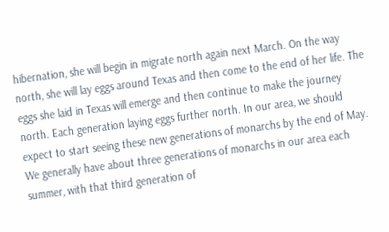hibernation, she will begin in migrate north again next March. On the way north, she will lay eggs around Texas and then come to the end of her life. The eggs she laid in Texas will emerge and then continue to make the journey north. Each generation laying eggs further north. In our area, we should expect to start seeing these new generations of monarchs by the end of May. We generally have about three generations of monarchs in our area each summer, with that third generation of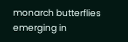monarch butterflies emerging in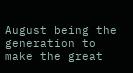August being the generation to make the great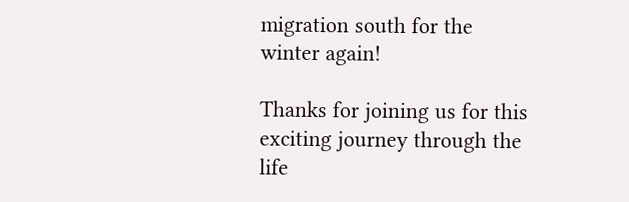migration south for the winter again!

Thanks for joining us for this exciting journey through the life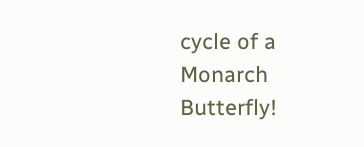cycle of a Monarch Butterfly!